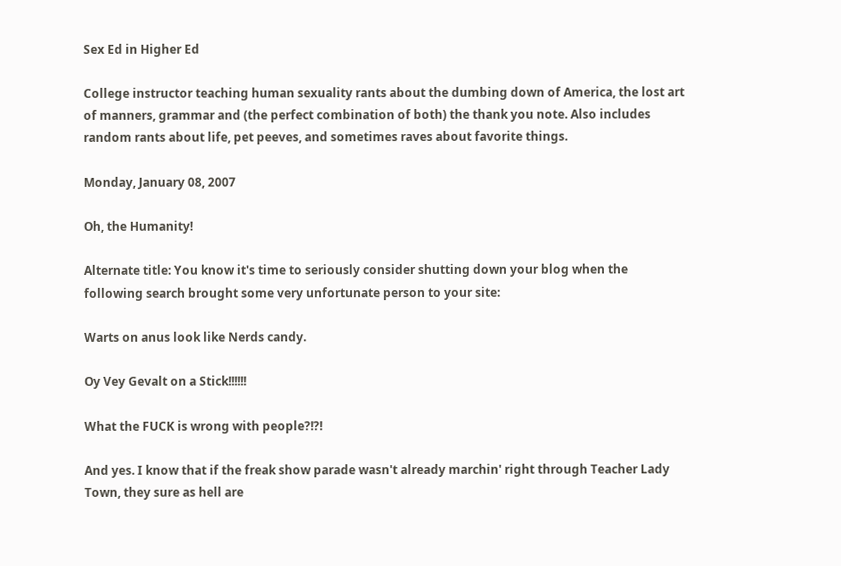Sex Ed in Higher Ed

College instructor teaching human sexuality rants about the dumbing down of America, the lost art of manners, grammar and (the perfect combination of both) the thank you note. Also includes random rants about life, pet peeves, and sometimes raves about favorite things.

Monday, January 08, 2007

Oh, the Humanity!

Alternate title: You know it's time to seriously consider shutting down your blog when the following search brought some very unfortunate person to your site:

Warts on anus look like Nerds candy.

Oy Vey Gevalt on a Stick!!!!!!

What the FUCK is wrong with people?!?!

And yes. I know that if the freak show parade wasn't already marchin' right through Teacher Lady Town, they sure as hell are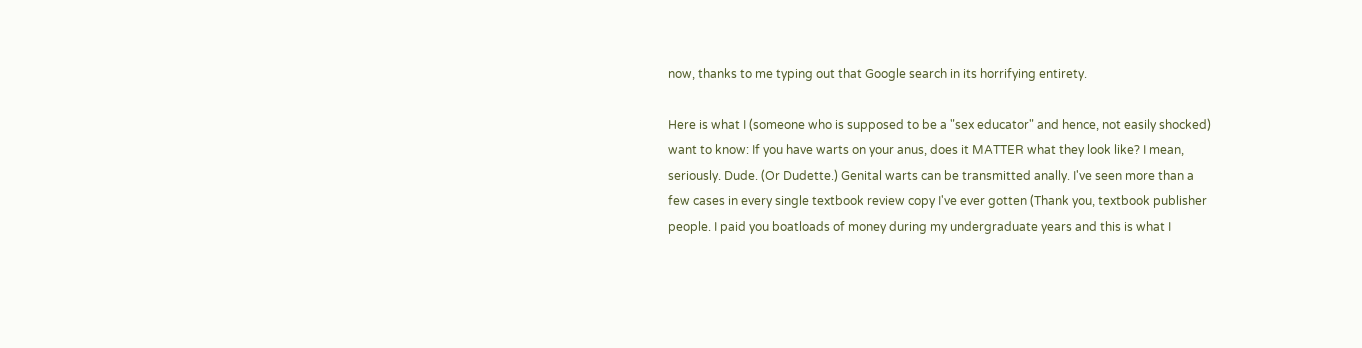now, thanks to me typing out that Google search in its horrifying entirety.

Here is what I (someone who is supposed to be a "sex educator" and hence, not easily shocked) want to know: If you have warts on your anus, does it MATTER what they look like? I mean, seriously. Dude. (Or Dudette.) Genital warts can be transmitted anally. I've seen more than a few cases in every single textbook review copy I've ever gotten (Thank you, textbook publisher people. I paid you boatloads of money during my undergraduate years and this is what I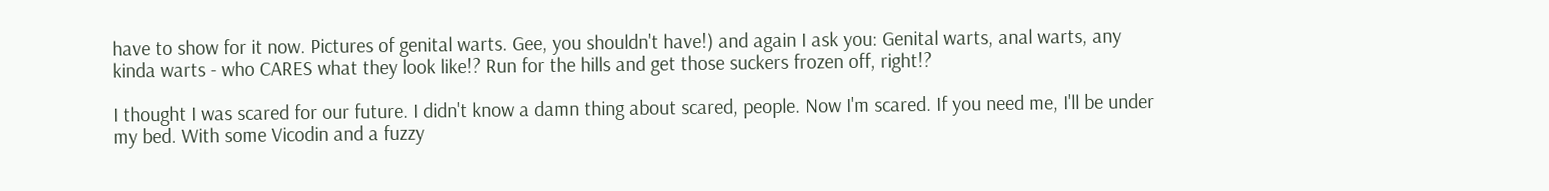have to show for it now. Pictures of genital warts. Gee, you shouldn't have!) and again I ask you: Genital warts, anal warts, any kinda warts - who CARES what they look like!? Run for the hills and get those suckers frozen off, right!?

I thought I was scared for our future. I didn't know a damn thing about scared, people. Now I'm scared. If you need me, I'll be under my bed. With some Vicodin and a fuzzy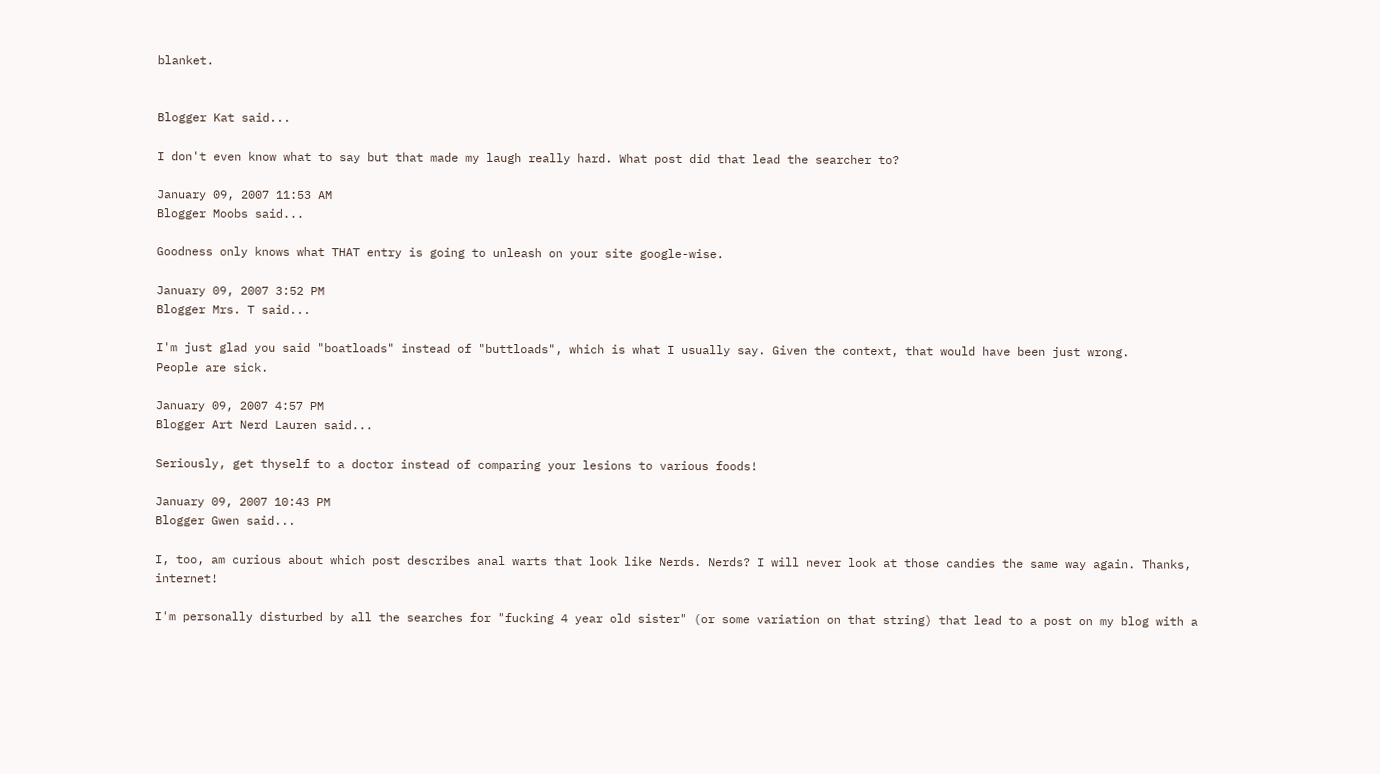blanket.


Blogger Kat said...

I don't even know what to say but that made my laugh really hard. What post did that lead the searcher to?

January 09, 2007 11:53 AM
Blogger Moobs said...

Goodness only knows what THAT entry is going to unleash on your site google-wise.

January 09, 2007 3:52 PM
Blogger Mrs. T said...

I'm just glad you said "boatloads" instead of "buttloads", which is what I usually say. Given the context, that would have been just wrong.
People are sick.

January 09, 2007 4:57 PM
Blogger Art Nerd Lauren said...

Seriously, get thyself to a doctor instead of comparing your lesions to various foods!

January 09, 2007 10:43 PM
Blogger Gwen said...

I, too, am curious about which post describes anal warts that look like Nerds. Nerds? I will never look at those candies the same way again. Thanks, internet!

I'm personally disturbed by all the searches for "fucking 4 year old sister" (or some variation on that string) that lead to a post on my blog with a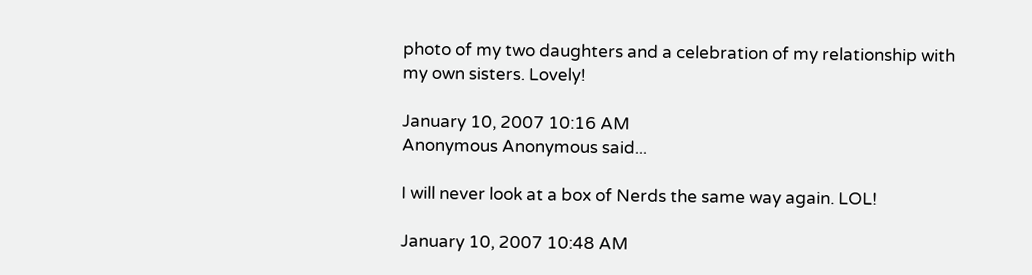photo of my two daughters and a celebration of my relationship with my own sisters. Lovely!

January 10, 2007 10:16 AM
Anonymous Anonymous said...

I will never look at a box of Nerds the same way again. LOL!

January 10, 2007 10:48 AM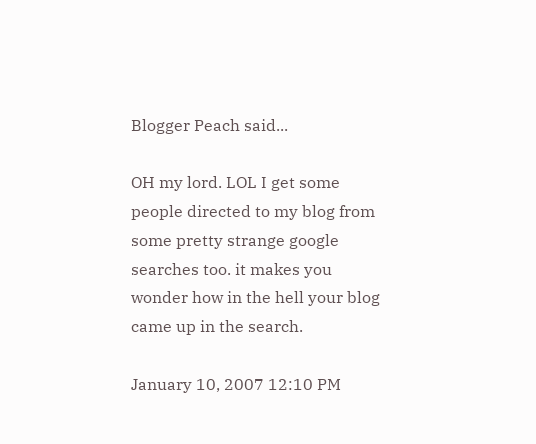Blogger Peach said...

OH my lord. LOL I get some people directed to my blog from some pretty strange google searches too. it makes you wonder how in the hell your blog came up in the search.

January 10, 2007 12:10 PM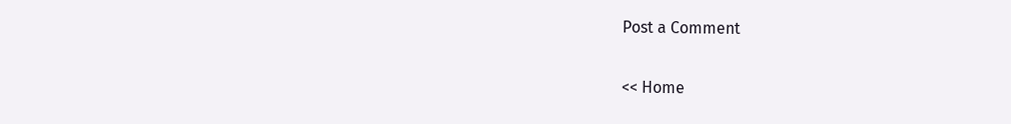Post a Comment

<< Home